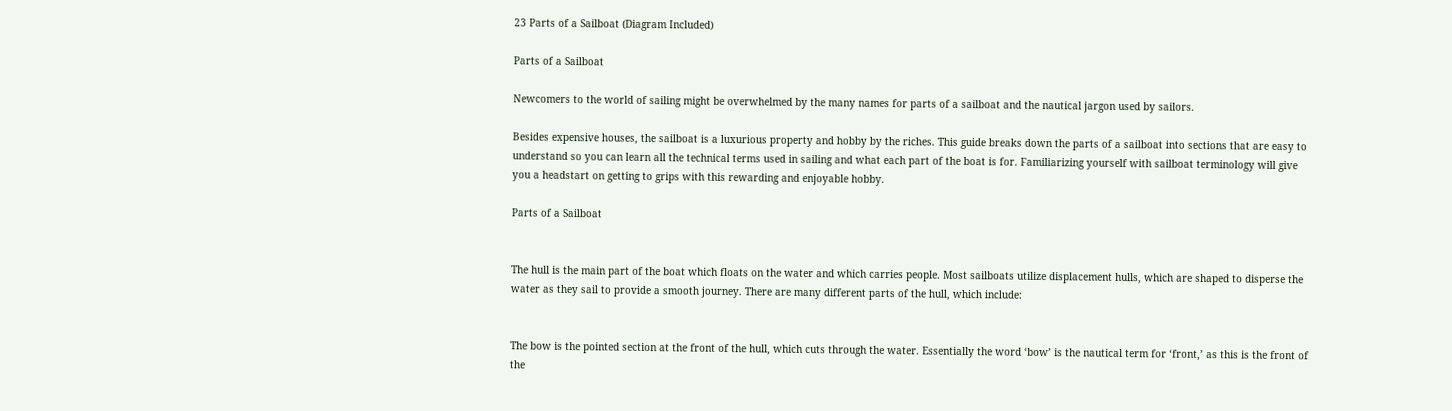23 Parts of a Sailboat (Diagram Included)

Parts of a Sailboat

Newcomers to the world of sailing might be overwhelmed by the many names for parts of a sailboat and the nautical jargon used by sailors.

Besides expensive houses, the sailboat is a luxurious property and hobby by the riches. This guide breaks down the parts of a sailboat into sections that are easy to understand so you can learn all the technical terms used in sailing and what each part of the boat is for. Familiarizing yourself with sailboat terminology will give you a headstart on getting to grips with this rewarding and enjoyable hobby.

Parts of a Sailboat


The hull is the main part of the boat which floats on the water and which carries people. Most sailboats utilize displacement hulls, which are shaped to disperse the water as they sail to provide a smooth journey. There are many different parts of the hull, which include:


The bow is the pointed section at the front of the hull, which cuts through the water. Essentially the word ‘bow’ is the nautical term for ‘front,’ as this is the front of the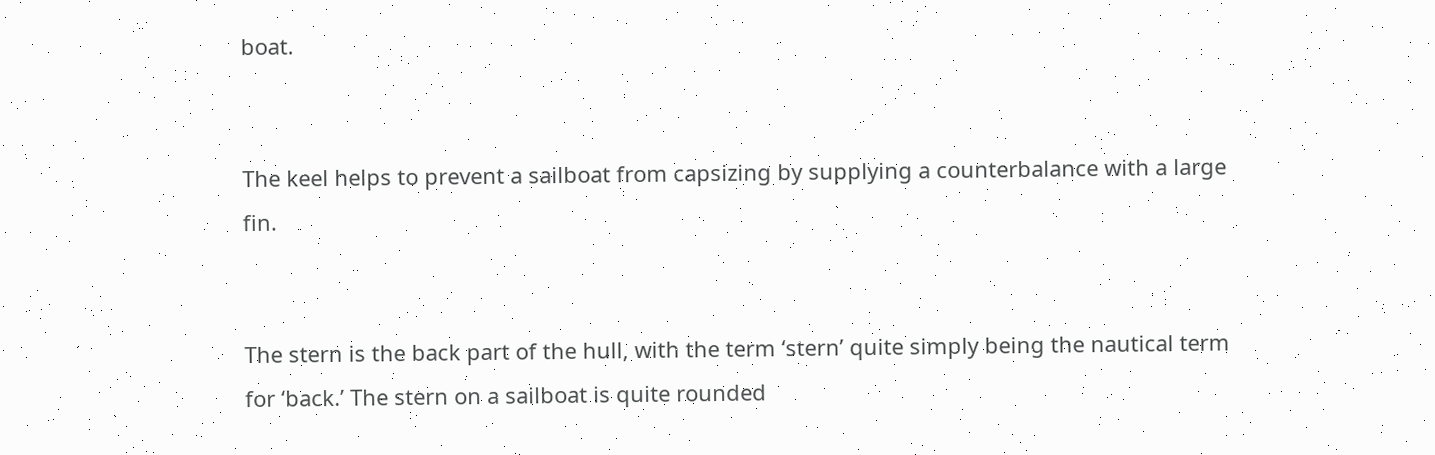boat.


The keel helps to prevent a sailboat from capsizing by supplying a counterbalance with a large fin.


The stern is the back part of the hull, with the term ‘stern’ quite simply being the nautical term for ‘back.’ The stern on a sailboat is quite rounded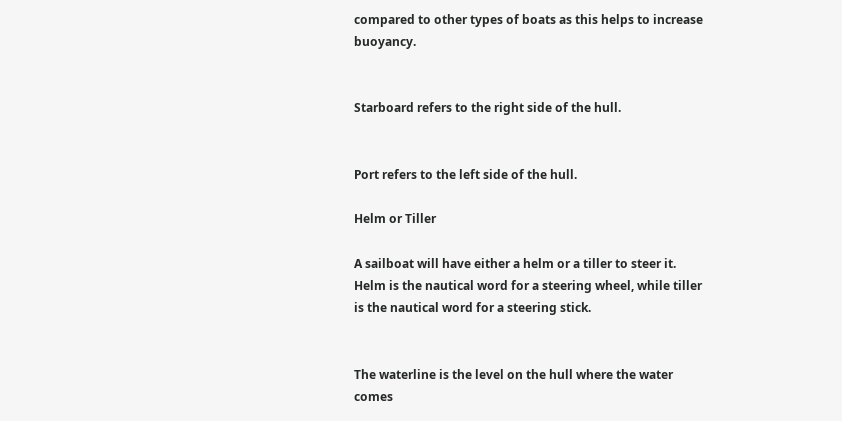compared to other types of boats as this helps to increase buoyancy.


Starboard refers to the right side of the hull.


Port refers to the left side of the hull.

Helm or Tiller

A sailboat will have either a helm or a tiller to steer it. Helm is the nautical word for a steering wheel, while tiller is the nautical word for a steering stick.


The waterline is the level on the hull where the water comes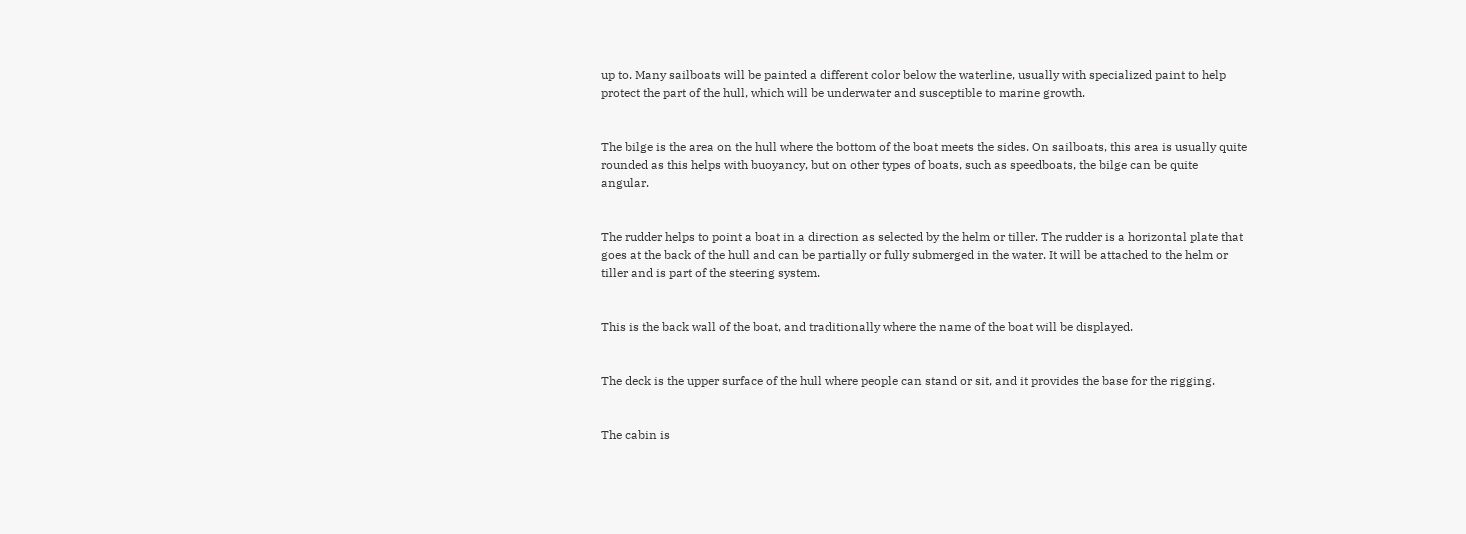up to. Many sailboats will be painted a different color below the waterline, usually with specialized paint to help protect the part of the hull, which will be underwater and susceptible to marine growth.


The bilge is the area on the hull where the bottom of the boat meets the sides. On sailboats, this area is usually quite rounded as this helps with buoyancy, but on other types of boats, such as speedboats, the bilge can be quite angular.


The rudder helps to point a boat in a direction as selected by the helm or tiller. The rudder is a horizontal plate that goes at the back of the hull and can be partially or fully submerged in the water. It will be attached to the helm or tiller and is part of the steering system.


This is the back wall of the boat, and traditionally where the name of the boat will be displayed.


The deck is the upper surface of the hull where people can stand or sit, and it provides the base for the rigging.


The cabin is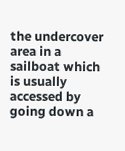the undercover area in a sailboat which is usually accessed by going down a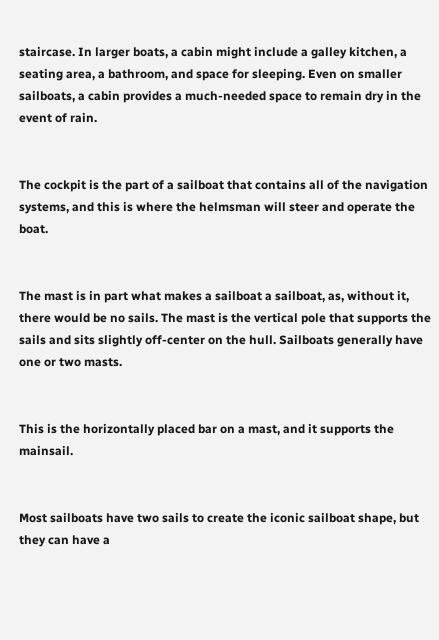staircase. In larger boats, a cabin might include a galley kitchen, a seating area, a bathroom, and space for sleeping. Even on smaller sailboats, a cabin provides a much-needed space to remain dry in the event of rain.


The cockpit is the part of a sailboat that contains all of the navigation systems, and this is where the helmsman will steer and operate the boat.


The mast is in part what makes a sailboat a sailboat, as, without it, there would be no sails. The mast is the vertical pole that supports the sails and sits slightly off-center on the hull. Sailboats generally have one or two masts.


This is the horizontally placed bar on a mast, and it supports the mainsail.


Most sailboats have two sails to create the iconic sailboat shape, but they can have a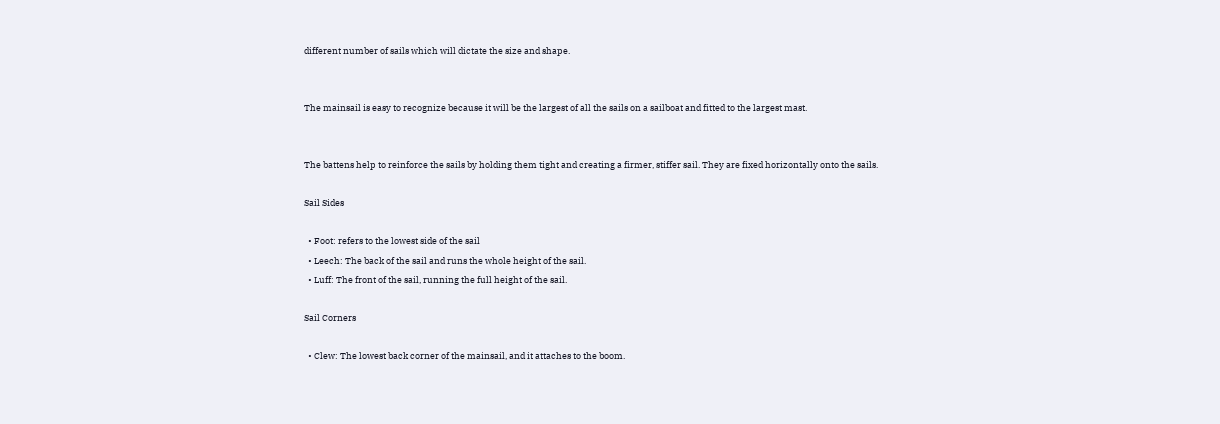different number of sails which will dictate the size and shape.


The mainsail is easy to recognize because it will be the largest of all the sails on a sailboat and fitted to the largest mast.


The battens help to reinforce the sails by holding them tight and creating a firmer, stiffer sail. They are fixed horizontally onto the sails.

Sail Sides

  • Foot: refers to the lowest side of the sail
  • Leech: The back of the sail and runs the whole height of the sail.
  • Luff: The front of the sail, running the full height of the sail.

Sail Corners

  • Clew: The lowest back corner of the mainsail, and it attaches to the boom.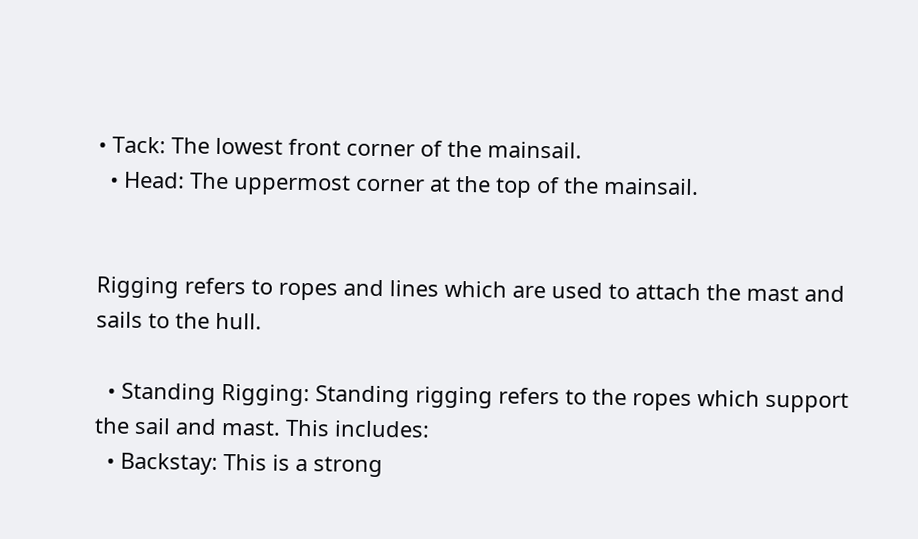• Tack: The lowest front corner of the mainsail.
  • Head: The uppermost corner at the top of the mainsail.


Rigging refers to ropes and lines which are used to attach the mast and sails to the hull.

  • Standing Rigging: Standing rigging refers to the ropes which support the sail and mast. This includes:
  • Backstay: This is a strong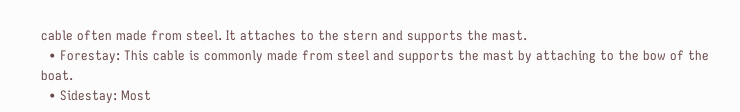cable often made from steel. It attaches to the stern and supports the mast.
  • Forestay: This cable is commonly made from steel and supports the mast by attaching to the bow of the boat.
  • Sidestay: Most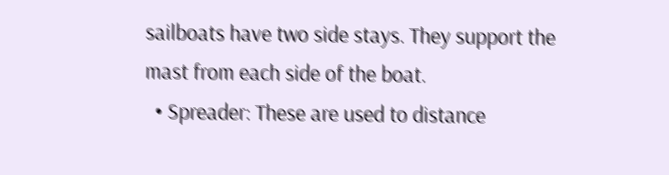sailboats have two side stays. They support the mast from each side of the boat.
  • Spreader: These are used to distance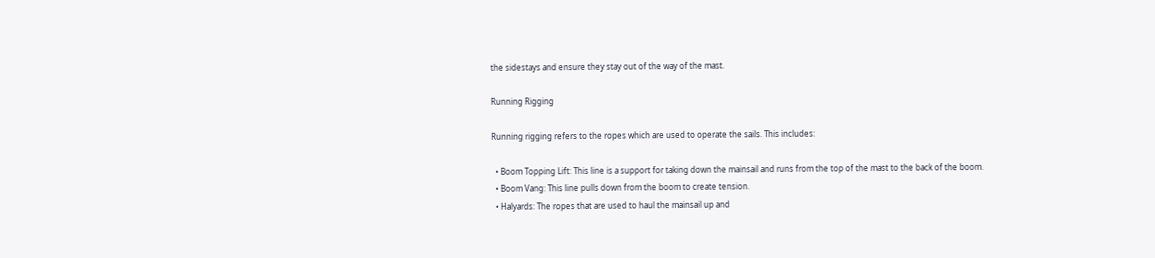the sidestays and ensure they stay out of the way of the mast.

Running Rigging

Running rigging refers to the ropes which are used to operate the sails. This includes:

  • Boom Topping Lift: This line is a support for taking down the mainsail and runs from the top of the mast to the back of the boom.
  • Boom Vang: This line pulls down from the boom to create tension.
  • Halyards: The ropes that are used to haul the mainsail up and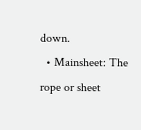down.
  • Mainsheet: The rope or sheet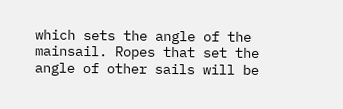which sets the angle of the mainsail. Ropes that set the angle of other sails will be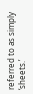referred to as simply ‘sheets.’